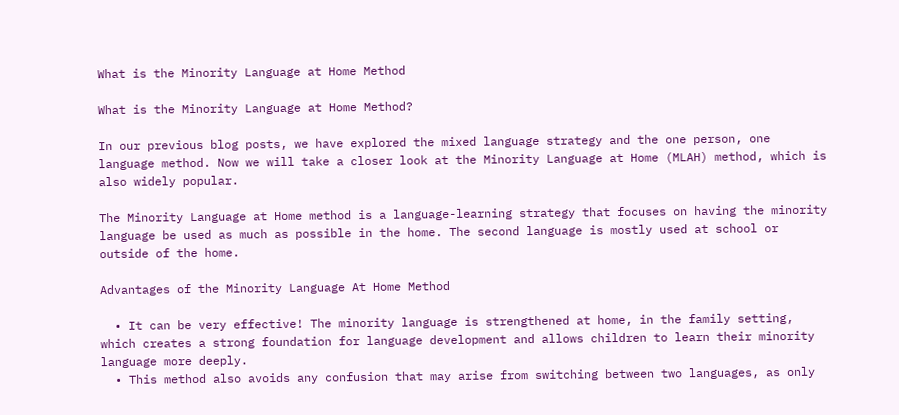What is the Minority Language at Home Method

What is the Minority Language at Home Method?

In our previous blog posts, we have explored the mixed language strategy and the one person, one language method. Now we will take a closer look at the Minority Language at Home (MLAH) method, which is also widely popular.

The Minority Language at Home method is a language-learning strategy that focuses on having the minority language be used as much as possible in the home. The second language is mostly used at school or outside of the home.

Advantages of the Minority Language At Home Method

  • It can be very effective! The minority language is strengthened at home, in the family setting, which creates a strong foundation for language development and allows children to learn their minority language more deeply.
  • This method also avoids any confusion that may arise from switching between two languages, as only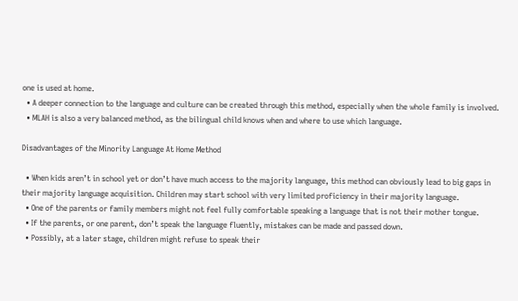one is used at home.
  • A deeper connection to the language and culture can be created through this method, especially when the whole family is involved.
  • MLAH is also a very balanced method, as the bilingual child knows when and where to use which language.

Disadvantages of the Minority Language At Home Method

  • When kids aren’t in school yet or don’t have much access to the majority language, this method can obviously lead to big gaps in their majority language acquisition. Children may start school with very limited proficiency in their majority language.
  • One of the parents or family members might not feel fully comfortable speaking a language that is not their mother tongue.
  • If the parents, or one parent, don’t speak the language fluently, mistakes can be made and passed down.
  • Possibly, at a later stage, children might refuse to speak their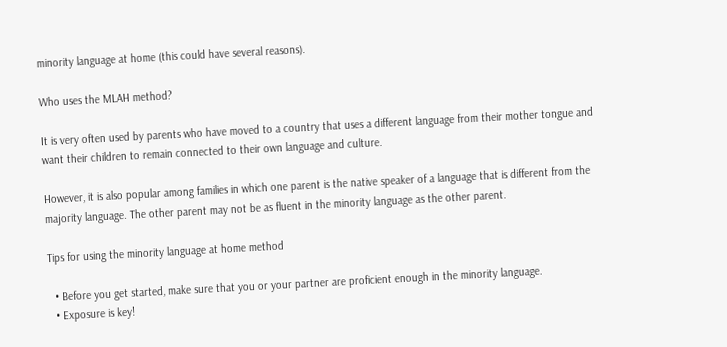minority language at home (this could have several reasons).

Who uses the MLAH method?

It is very often used by parents who have moved to a country that uses a different language from their mother tongue and want their children to remain connected to their own language and culture.

However, it is also popular among families in which one parent is the native speaker of a language that is different from the majority language. The other parent may not be as fluent in the minority language as the other parent.

Tips for using the minority language at home method

  • Before you get started, make sure that you or your partner are proficient enough in the minority language.
  • Exposure is key!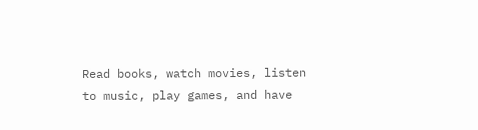Read books, watch movies, listen to music, play games, and have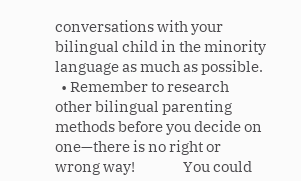conversations with your bilingual child in the minority language as much as possible.
  • Remember to research other bilingual parenting methods before you decide on one—there is no right or wrong way!                You could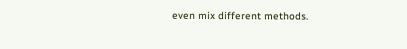even mix different methods.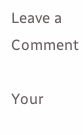Leave a Comment

Your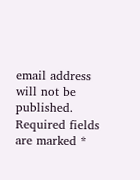email address will not be published. Required fields are marked *